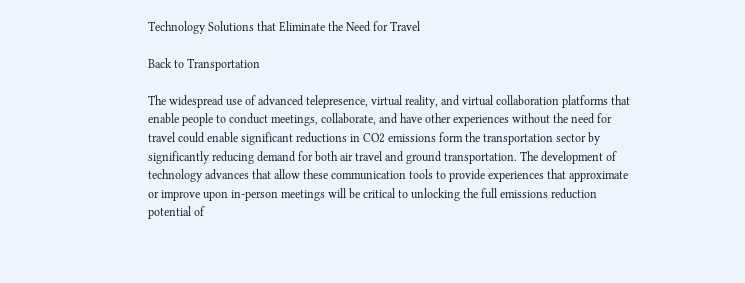Technology Solutions that Eliminate the Need for Travel

Back to Transportation

The widespread use of advanced telepresence, virtual reality, and virtual collaboration platforms that enable people to conduct meetings, collaborate, and have other experiences without the need for travel could enable significant reductions in CO2 emissions form the transportation sector by significantly reducing demand for both air travel and ground transportation. The development of technology advances that allow these communication tools to provide experiences that approximate or improve upon in-person meetings will be critical to unlocking the full emissions reduction potential of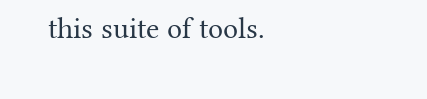this suite of tools.